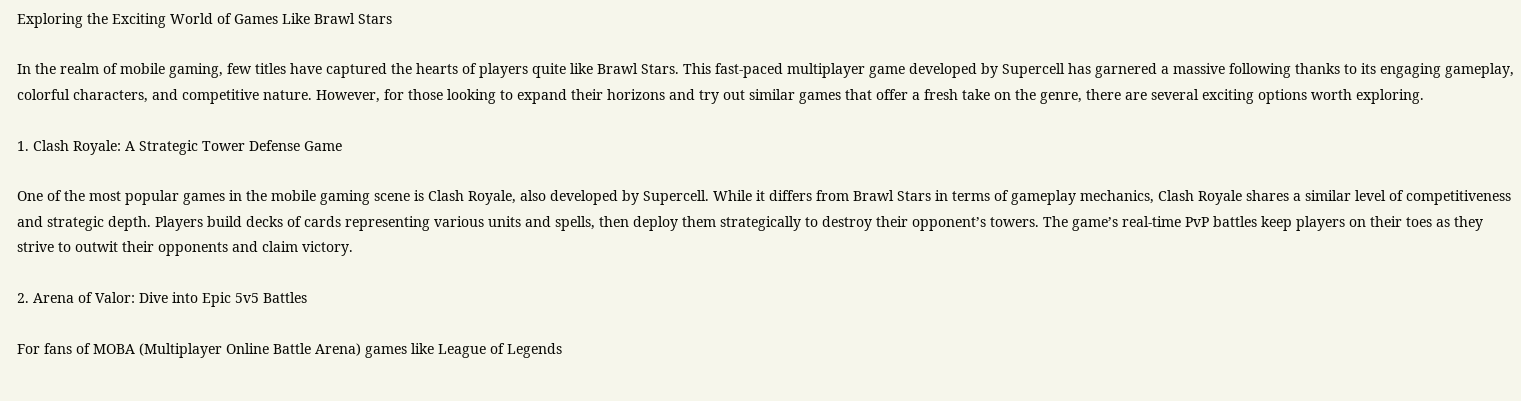Exploring the Exciting World of Games Like Brawl Stars

In the realm of mobile gaming, few titles have captured the hearts of players quite like Brawl Stars. This fast-paced multiplayer game developed by Supercell has garnered a massive following thanks to its engaging gameplay, colorful characters, and competitive nature. However, for those looking to expand their horizons and try out similar games that offer a fresh take on the genre, there are several exciting options worth exploring.

1. Clash Royale: A Strategic Tower Defense Game

One of the most popular games in the mobile gaming scene is Clash Royale, also developed by Supercell. While it differs from Brawl Stars in terms of gameplay mechanics, Clash Royale shares a similar level of competitiveness and strategic depth. Players build decks of cards representing various units and spells, then deploy them strategically to destroy their opponent’s towers. The game’s real-time PvP battles keep players on their toes as they strive to outwit their opponents and claim victory.

2. Arena of Valor: Dive into Epic 5v5 Battles

For fans of MOBA (Multiplayer Online Battle Arena) games like League of Legends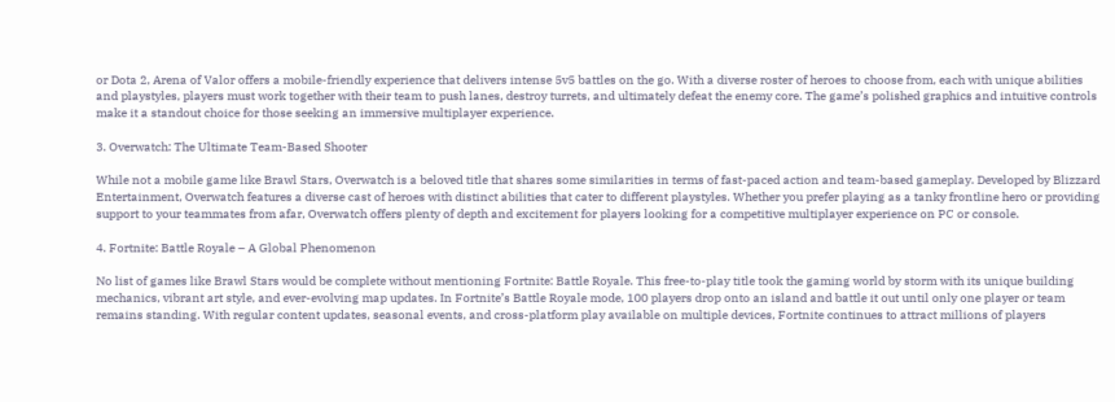or Dota 2, Arena of Valor offers a mobile-friendly experience that delivers intense 5v5 battles on the go. With a diverse roster of heroes to choose from, each with unique abilities and playstyles, players must work together with their team to push lanes, destroy turrets, and ultimately defeat the enemy core. The game’s polished graphics and intuitive controls make it a standout choice for those seeking an immersive multiplayer experience.

3. Overwatch: The Ultimate Team-Based Shooter

While not a mobile game like Brawl Stars, Overwatch is a beloved title that shares some similarities in terms of fast-paced action and team-based gameplay. Developed by Blizzard Entertainment, Overwatch features a diverse cast of heroes with distinct abilities that cater to different playstyles. Whether you prefer playing as a tanky frontline hero or providing support to your teammates from afar, Overwatch offers plenty of depth and excitement for players looking for a competitive multiplayer experience on PC or console.

4. Fortnite: Battle Royale – A Global Phenomenon

No list of games like Brawl Stars would be complete without mentioning Fortnite: Battle Royale. This free-to-play title took the gaming world by storm with its unique building mechanics, vibrant art style, and ever-evolving map updates. In Fortnite’s Battle Royale mode, 100 players drop onto an island and battle it out until only one player or team remains standing. With regular content updates, seasonal events, and cross-platform play available on multiple devices, Fortnite continues to attract millions of players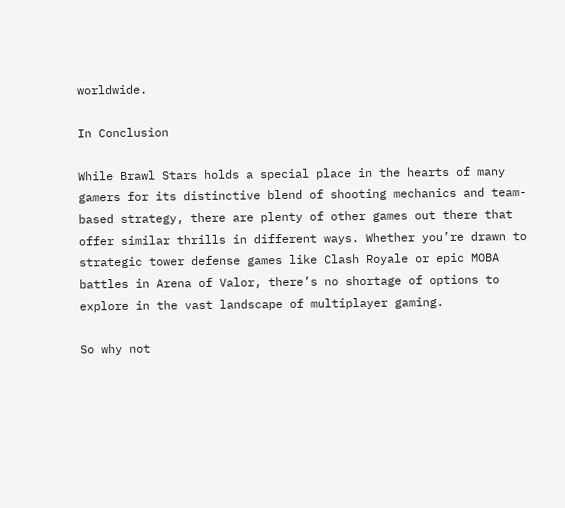worldwide.

In Conclusion

While Brawl Stars holds a special place in the hearts of many gamers for its distinctive blend of shooting mechanics and team-based strategy, there are plenty of other games out there that offer similar thrills in different ways. Whether you’re drawn to strategic tower defense games like Clash Royale or epic MOBA battles in Arena of Valor, there’s no shortage of options to explore in the vast landscape of multiplayer gaming.

So why not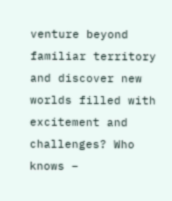venture beyond familiar territory and discover new worlds filled with excitement and challenges? Who knows –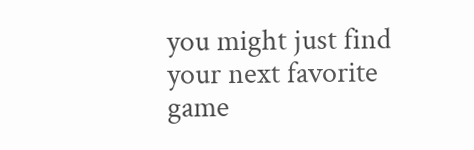you might just find your next favorite game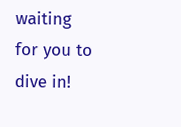waiting for you to dive in!